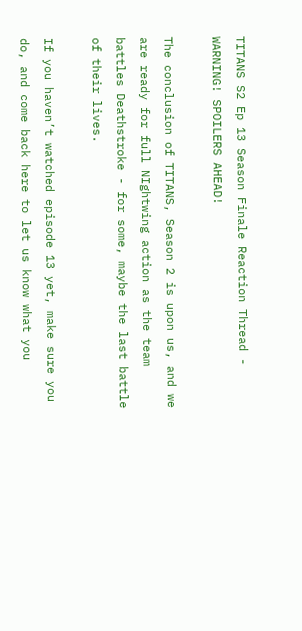TITANS S2 Ep 13 Season Finale Reaction Thread - WARNING! SPOILERS AHEAD!

The conclusion of TITANS, Season 2 is upon us, and we are ready for full NIghtwing action as the team battles Deathstroke - for some, maybe the last battle of their lives.

If you haven’t watched episode 13 yet, make sure you do, and come back here to let us know what you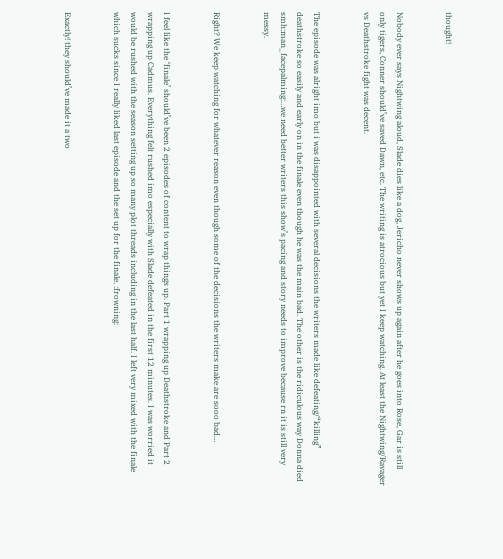thought!


Nobody ever says Nightwing aloud, Slade dies like a dog, Jericho never shows up again after he goes into Rose, Gar is still only tigers, Conner should’ve saved Dawn, etc. The writing is atrocious but yet I keep watching. At least the Nightwing/Ravager vs Deathstroke fight was decent.


The episode was alright imo but i was disappointed with several decisions the writers made like defeating/“killing” deathstroke so easily and early on in the finale even though he was the main bad. The other is the ridiculous way Donna died smh:man_facepalming:…we need better writers this show’s pacing and story needs to improve because rn it is still very messy.


Right? We keep watching for whatever reason even though some of the decisions the writers make are sooo bad…


I feel like the ‘finale’ should’ve been 2 episodes of content to wrap things up. Part 1 wrapping up Deathstroke and Part 2 wrapping up Cadmus. Everything felt rushed imo especially with Slade defeated in the first 12 minutes. I was worried it would be rushed with the season setting up so many plot threads including in the last half. I left very mixed with the finale which sucks since I really liked last episode and the set up for the finale. :frowning:


Exactly! they should’ve made it a two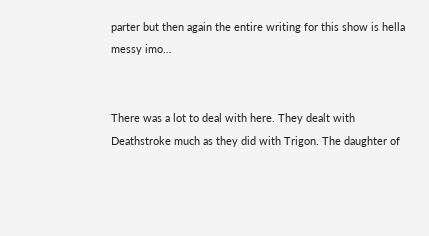parter but then again the entire writing for this show is hella messy imo…


There was a lot to deal with here. They dealt with Deathstroke much as they did with Trigon. The daughter of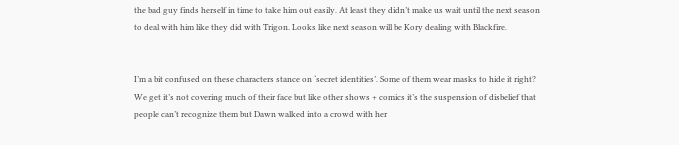the bad guy finds herself in time to take him out easily. At least they didn’t make us wait until the next season to deal with him like they did with Trigon. Looks like next season will be Kory dealing with Blackfire.


I’m a bit confused on these characters stance on ‘secret identities’. Some of them wear masks to hide it right? We get it’s not covering much of their face but like other shows + comics it’s the suspension of disbelief that people can’t recognize them but Dawn walked into a crowd with her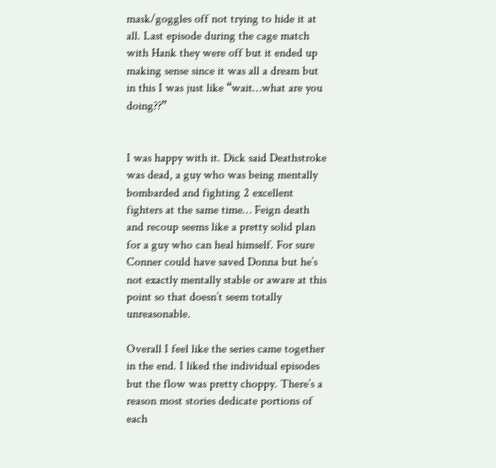mask/goggles off not trying to hide it at all. Last episode during the cage match with Hank they were off but it ended up making sense since it was all a dream but in this I was just like “wait…what are you doing??”


I was happy with it. Dick said Deathstroke was dead, a guy who was being mentally bombarded and fighting 2 excellent fighters at the same time… Feign death and recoup seems like a pretty solid plan for a guy who can heal himself. For sure Conner could have saved Donna but he’s not exactly mentally stable or aware at this point so that doesn’t seem totally unreasonable.

Overall I feel like the series came together in the end. I liked the individual episodes but the flow was pretty choppy. There’s a reason most stories dedicate portions of each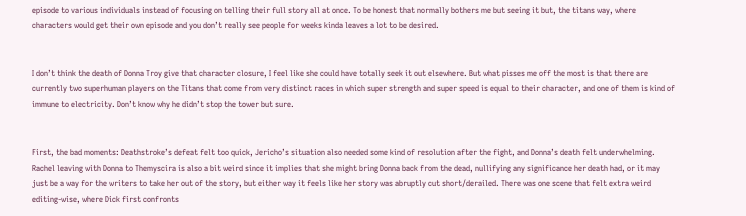episode to various individuals instead of focusing on telling their full story all at once. To be honest that normally bothers me but seeing it but, the titans way, where characters would get their own episode and you don’t really see people for weeks kinda leaves a lot to be desired.


I don’t think the death of Donna Troy give that character closure, I feel like she could have totally seek it out elsewhere. But what pisses me off the most is that there are currently two superhuman players on the Titans that come from very distinct races in which super strength and super speed is equal to their character, and one of them is kind of immune to electricity. Don’t know why he didn’t stop the tower but sure.


First, the bad moments: Deathstroke’s defeat felt too quick, Jericho’s situation also needed some kind of resolution after the fight, and Donna’s death felt underwhelming. Rachel leaving with Donna to Themyscira is also a bit weird since it implies that she might bring Donna back from the dead, nullifying any significance her death had, or it may just be a way for the writers to take her out of the story, but either way it feels like her story was abruptly cut short/derailed. There was one scene that felt extra weird editing-wise, where Dick first confronts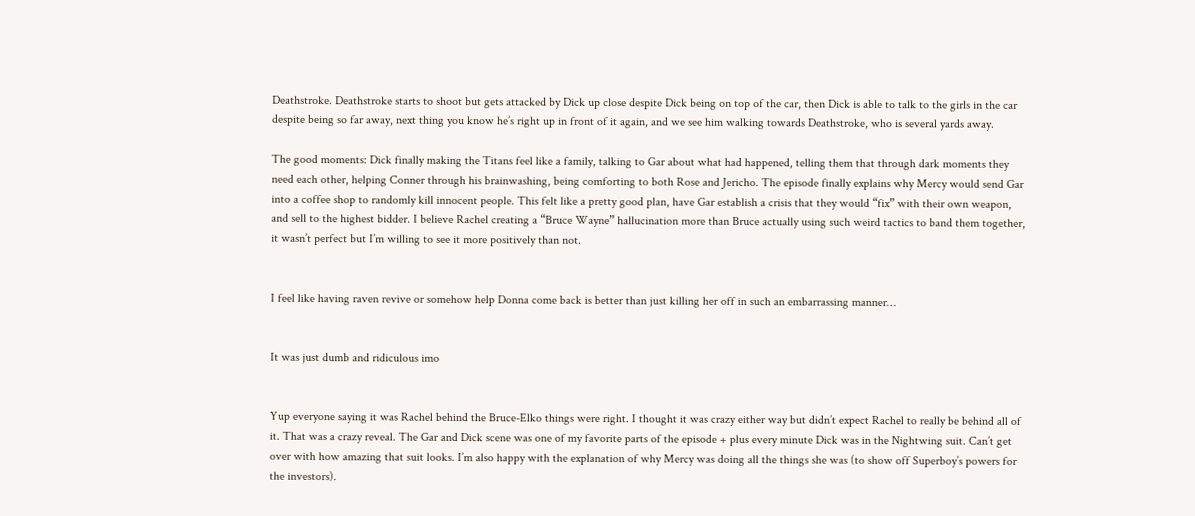Deathstroke. Deathstroke starts to shoot but gets attacked by Dick up close despite Dick being on top of the car, then Dick is able to talk to the girls in the car despite being so far away, next thing you know he’s right up in front of it again, and we see him walking towards Deathstroke, who is several yards away.

The good moments: Dick finally making the Titans feel like a family, talking to Gar about what had happened, telling them that through dark moments they need each other, helping Conner through his brainwashing, being comforting to both Rose and Jericho. The episode finally explains why Mercy would send Gar into a coffee shop to randomly kill innocent people. This felt like a pretty good plan, have Gar establish a crisis that they would “fix” with their own weapon, and sell to the highest bidder. I believe Rachel creating a “Bruce Wayne” hallucination more than Bruce actually using such weird tactics to band them together, it wasn’t perfect but I’m willing to see it more positively than not.


I feel like having raven revive or somehow help Donna come back is better than just killing her off in such an embarrassing manner…


It was just dumb and ridiculous imo


Yup everyone saying it was Rachel behind the Bruce-Elko things were right. I thought it was crazy either way but didn’t expect Rachel to really be behind all of it. That was a crazy reveal. The Gar and Dick scene was one of my favorite parts of the episode + plus every minute Dick was in the Nightwing suit. Can’t get over with how amazing that suit looks. I’m also happy with the explanation of why Mercy was doing all the things she was (to show off Superboy’s powers for the investors).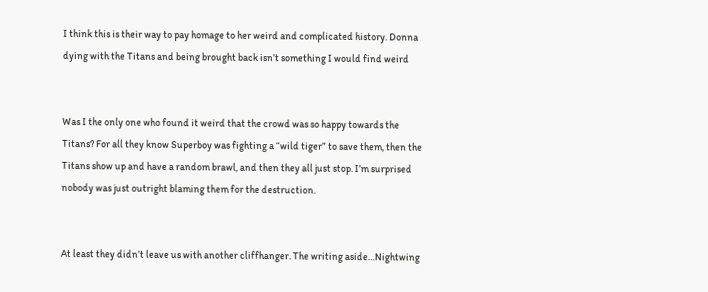I think this is their way to pay homage to her weird and complicated history. Donna dying with the Titans and being brought back isn’t something I would find weird


Was I the only one who found it weird that the crowd was so happy towards the Titans? For all they know Superboy was fighting a “wild tiger” to save them, then the Titans show up and have a random brawl, and then they all just stop. I’m surprised nobody was just outright blaming them for the destruction.


At least they didn’t leave us with another cliffhanger. The writing aside…Nightwing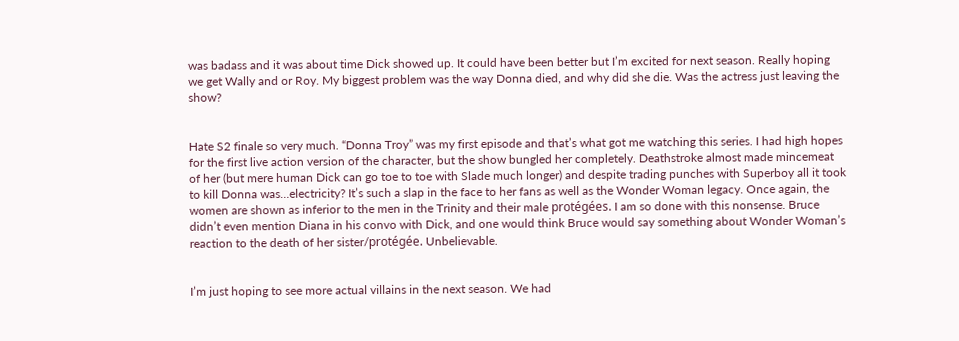was badass and it was about time Dick showed up. It could have been better but I’m excited for next season. Really hoping we get Wally and or Roy. My biggest problem was the way Donna died, and why did she die. Was the actress just leaving the show?


Hate S2 finale so very much. “Donna Troy” was my first episode and that’s what got me watching this series. I had high hopes for the first live action version of the character, but the show bungled her completely. Deathstroke almost made mincemeat of her (but mere human Dick can go toe to toe with Slade much longer) and despite trading punches with Superboy all it took to kill Donna was…electricity? It’s such a slap in the face to her fans as well as the Wonder Woman legacy. Once again, the women are shown as inferior to the men in the Trinity and their male protégées. I am so done with this nonsense. Bruce didn’t even mention Diana in his convo with Dick, and one would think Bruce would say something about Wonder Woman’s reaction to the death of her sister/protégée. Unbelievable.


I’m just hoping to see more actual villains in the next season. We had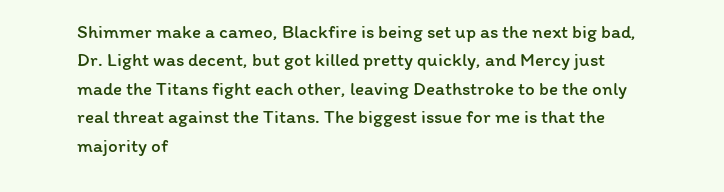Shimmer make a cameo, Blackfire is being set up as the next big bad, Dr. Light was decent, but got killed pretty quickly, and Mercy just made the Titans fight each other, leaving Deathstroke to be the only real threat against the Titans. The biggest issue for me is that the majority of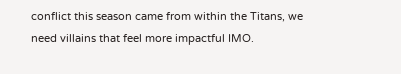conflict this season came from within the Titans, we need villains that feel more impactful IMO.